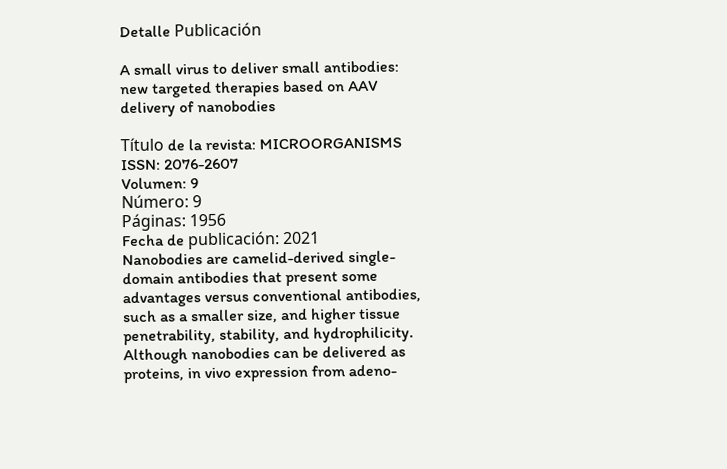Detalle Publicación

A small virus to deliver small antibodies: new targeted therapies based on AAV delivery of nanobodies

Título de la revista: MICROORGANISMS
ISSN: 2076-2607
Volumen: 9
Número: 9
Páginas: 1956
Fecha de publicación: 2021
Nanobodies are camelid-derived single-domain antibodies that present some advantages versus conventional antibodies, such as a smaller size, and higher tissue penetrability, stability, and hydrophilicity. Although nanobodies can be delivered as proteins, in vivo expression from adeno-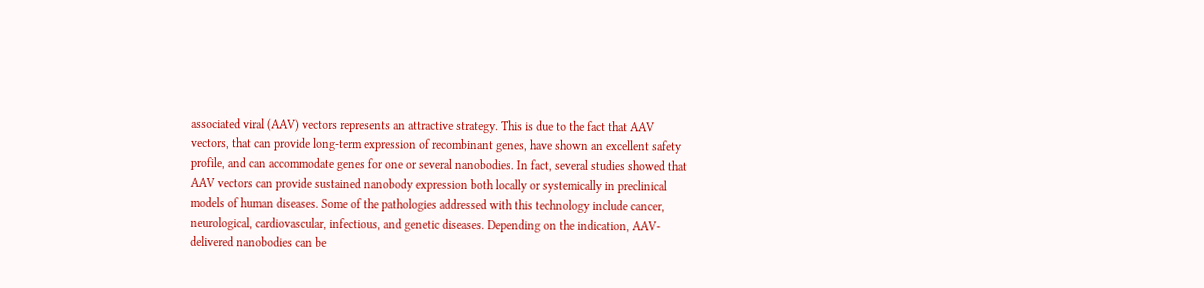associated viral (AAV) vectors represents an attractive strategy. This is due to the fact that AAV vectors, that can provide long-term expression of recombinant genes, have shown an excellent safety profile, and can accommodate genes for one or several nanobodies. In fact, several studies showed that AAV vectors can provide sustained nanobody expression both locally or systemically in preclinical models of human diseases. Some of the pathologies addressed with this technology include cancer, neurological, cardiovascular, infectious, and genetic diseases. Depending on the indication, AAV-delivered nanobodies can be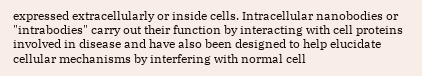expressed extracellularly or inside cells. Intracellular nanobodies or "intrabodies" carry out their function by interacting with cell proteins involved in disease and have also been designed to help elucidate cellular mechanisms by interfering with normal cell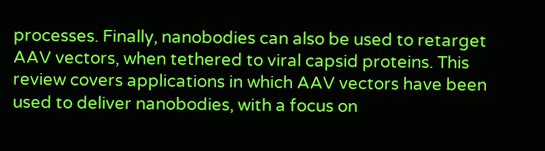processes. Finally, nanobodies can also be used to retarget AAV vectors, when tethered to viral capsid proteins. This review covers applications in which AAV vectors have been used to deliver nanobodies, with a focus on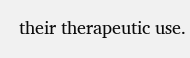their therapeutic use.